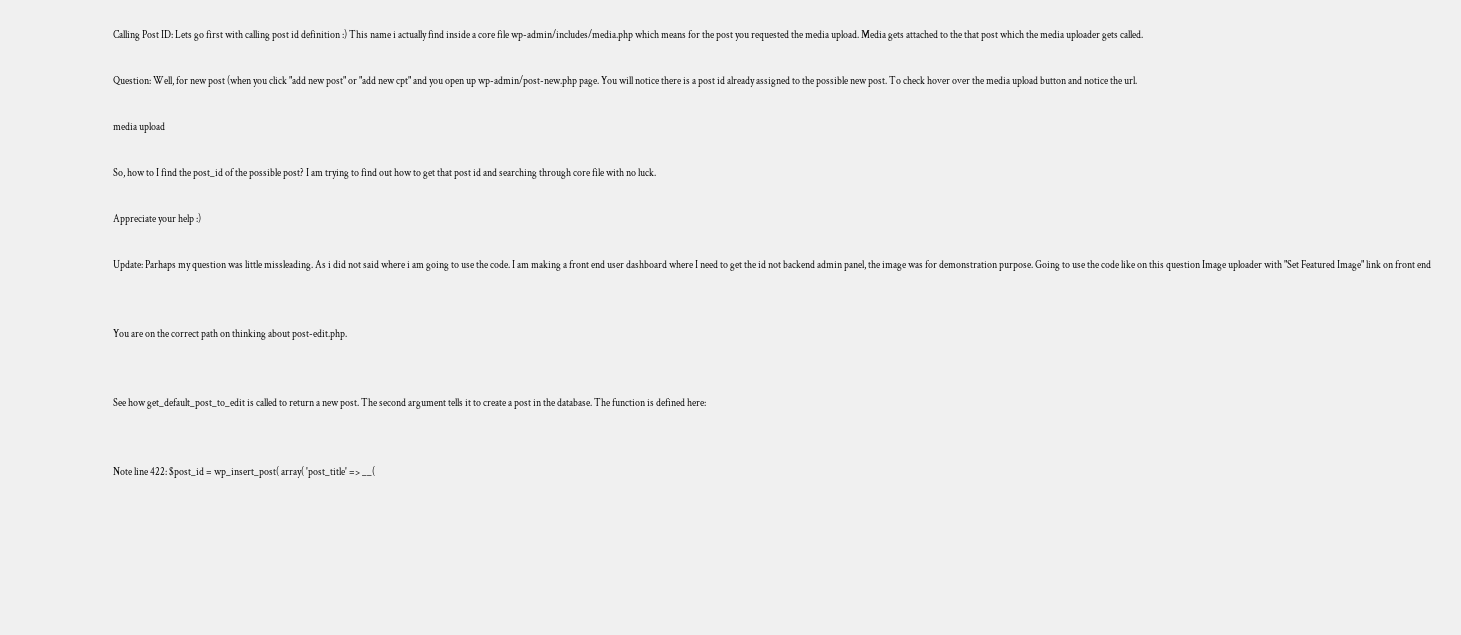Calling Post ID: Lets go first with calling post id definition :) This name i actually find inside a core file wp-admin/includes/media.php which means for the post you requested the media upload. Media gets attached to the that post which the media uploader gets called.

Question: Well, for new post (when you click "add new post" or "add new cpt" and you open up wp-admin/post-new.php page. You will notice there is a post id already assigned to the possible new post. To check hover over the media upload button and notice the url.

media upload

So, how to I find the post_id of the possible post? I am trying to find out how to get that post id and searching through core file with no luck.

Appreciate your help :)

Update: Parhaps my question was little missleading. As i did not said where i am going to use the code. I am making a front end user dashboard where I need to get the id not backend admin panel, the image was for demonstration purpose. Going to use the code like on this question Image uploader with "Set Featured Image" link on front end


You are on the correct path on thinking about post-edit.php.


See how get_default_post_to_edit is called to return a new post. The second argument tells it to create a post in the database. The function is defined here:


Note line 422: $post_id = wp_insert_post( array( 'post_title' => __(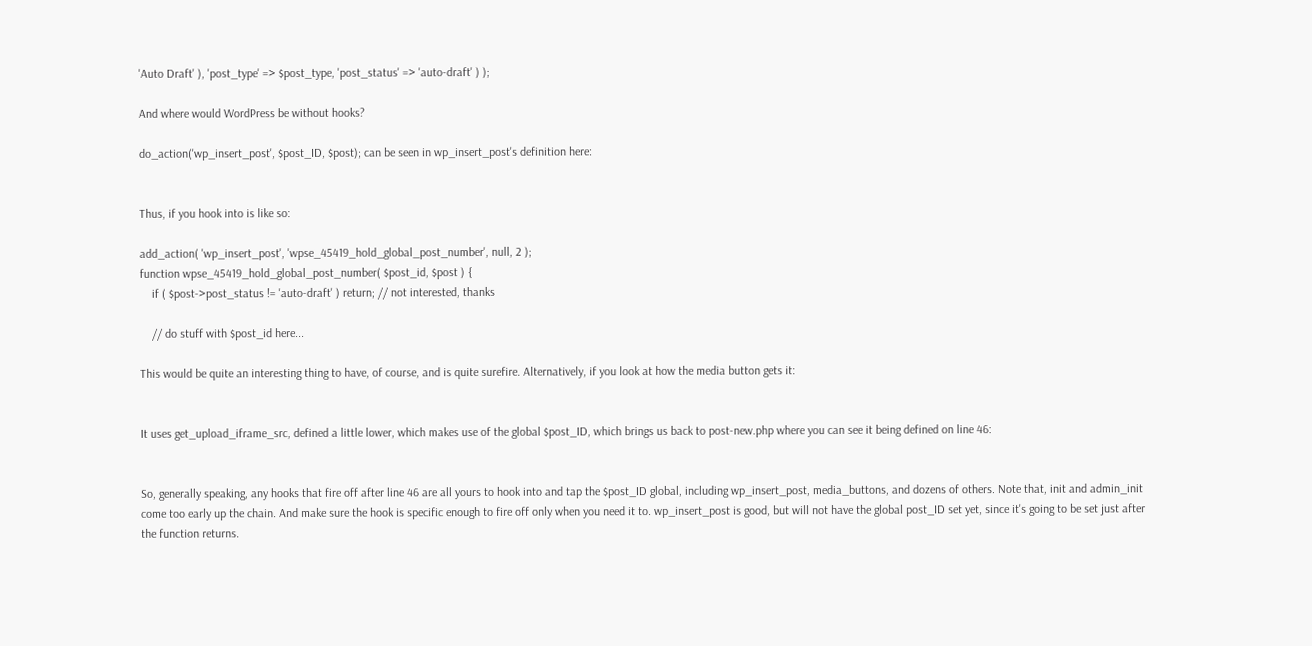'Auto Draft' ), 'post_type' => $post_type, 'post_status' => 'auto-draft' ) );

And where would WordPress be without hooks?

do_action('wp_insert_post', $post_ID, $post); can be seen in wp_insert_post's definition here:


Thus, if you hook into is like so:

add_action( 'wp_insert_post', 'wpse_45419_hold_global_post_number', null, 2 );
function wpse_45419_hold_global_post_number( $post_id, $post ) {
    if ( $post->post_status != 'auto-draft' ) return; // not interested, thanks

    // do stuff with $post_id here...

This would be quite an interesting thing to have, of course, and is quite surefire. Alternatively, if you look at how the media button gets it:


It uses get_upload_iframe_src, defined a little lower, which makes use of the global $post_ID, which brings us back to post-new.php where you can see it being defined on line 46:


So, generally speaking, any hooks that fire off after line 46 are all yours to hook into and tap the $post_ID global, including wp_insert_post, media_buttons, and dozens of others. Note that, init and admin_init come too early up the chain. And make sure the hook is specific enough to fire off only when you need it to. wp_insert_post is good, but will not have the global post_ID set yet, since it's going to be set just after the function returns.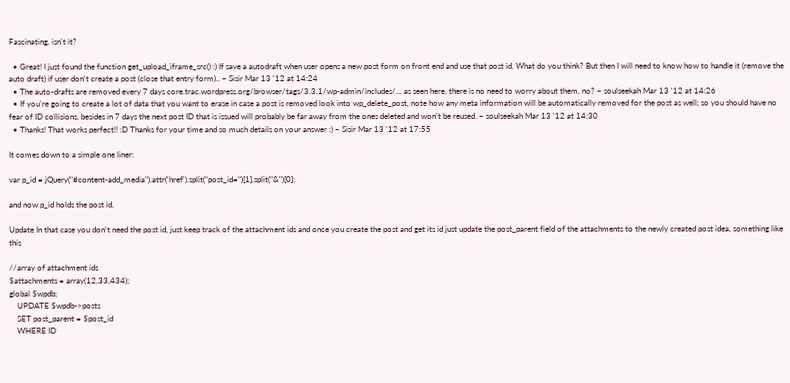Fascinating, isn't it?

  • Great! I just found the function get_upload_iframe_src() :) If save a autodraft when user opens a new post form on front end and use that post id. What do you think? But then I will need to know how to handle it (remove the auto draft) if user don't create a post (close that entry form).. – Sisir Mar 13 '12 at 14:24
  • The auto-drafts are removed every 7 days core.trac.wordpress.org/browser/tags/3.3.1/wp-admin/includes/… as seen here, there is no need to worry about them, no? – soulseekah Mar 13 '12 at 14:26
  • If you're going to create a lot of data that you want to erase in case a post is removed look into wp_delete_post, note how any meta information will be automatically removed for the post as well; so you should have no fear of ID collisions, besides in 7 days the next post ID that is issued will probably be far away from the ones deleted and won't be reused. – soulseekah Mar 13 '12 at 14:30
  • Thanks! That works perfect!! :D Thanks for your time and so much details on your answer :) – Sisir Mar 13 '12 at 17:55

It comes down to a simple one liner:

var p_id = jQuery("#content-add_media").attr('href').split("post_id=")[1].split("&")[0];

and now p_id holds the post id.

Update In that case you don't need the post id, just keep track of the attachment ids and once you create the post and get its id just update the post_parent field of the attachments to the newly created post idea, something like this

//array of attachment ids
$attachments = array(12,33,434);
global $wpdb;
    UPDATE $wpdb->posts
    SET post_parent = $post_id
    WHERE ID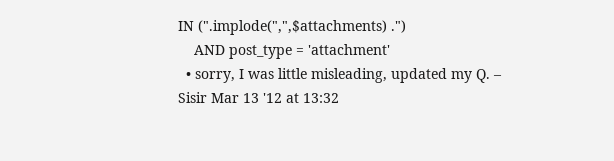IN (".implode(",",$attachments) .")
    AND post_type = 'attachment'
  • sorry, I was little misleading, updated my Q. – Sisir Mar 13 '12 at 13:32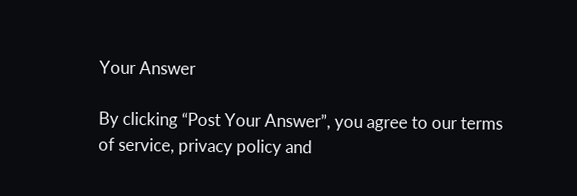Your Answer

By clicking “Post Your Answer”, you agree to our terms of service, privacy policy and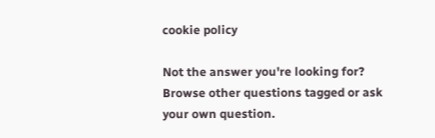cookie policy

Not the answer you're looking for? Browse other questions tagged or ask your own question.